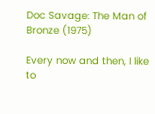Doc Savage: The Man of Bronze (1975)

Every now and then, I like to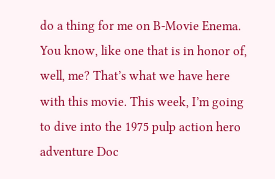do a thing for me on B-Movie Enema. You know, like one that is in honor of, well, me? That’s what we have here with this movie. This week, I’m going to dive into the 1975 pulp action hero adventure Doc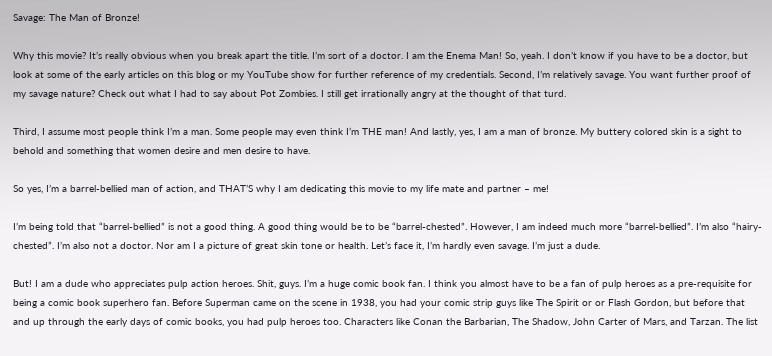Savage: The Man of Bronze!

Why this movie? It’s really obvious when you break apart the title. I’m sort of a doctor. I am the Enema Man! So, yeah. I don’t know if you have to be a doctor, but look at some of the early articles on this blog or my YouTube show for further reference of my credentials. Second, I’m relatively savage. You want further proof of my savage nature? Check out what I had to say about Pot Zombies. I still get irrationally angry at the thought of that turd.

Third, I assume most people think I’m a man. Some people may even think I’m THE man! And lastly, yes, I am a man of bronze. My buttery colored skin is a sight to behold and something that women desire and men desire to have.

So yes, I’m a barrel-bellied man of action, and THAT’S why I am dedicating this movie to my life mate and partner – me!

I’m being told that “barrel-bellied” is not a good thing. A good thing would be to be “barrel-chested”. However, I am indeed much more “barrel-bellied”. I’m also “hairy-chested”. I’m also not a doctor. Nor am I a picture of great skin tone or health. Let’s face it, I’m hardly even savage. I’m just a dude.

But! I am a dude who appreciates pulp action heroes. Shit, guys. I’m a huge comic book fan. I think you almost have to be a fan of pulp heroes as a pre-requisite for being a comic book superhero fan. Before Superman came on the scene in 1938, you had your comic strip guys like The Spirit or or Flash Gordon, but before that and up through the early days of comic books, you had pulp heroes too. Characters like Conan the Barbarian, The Shadow, John Carter of Mars, and Tarzan. The list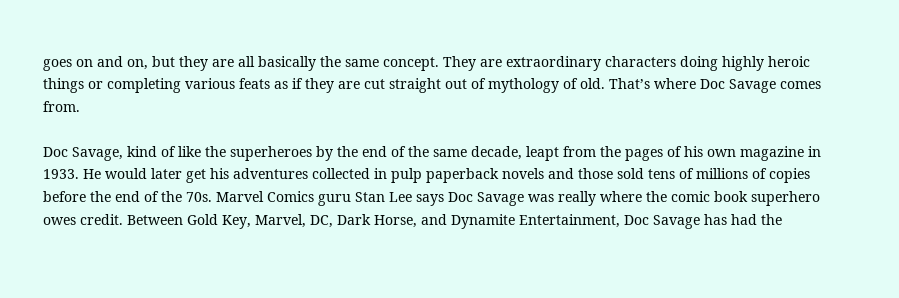goes on and on, but they are all basically the same concept. They are extraordinary characters doing highly heroic things or completing various feats as if they are cut straight out of mythology of old. That’s where Doc Savage comes from.

Doc Savage, kind of like the superheroes by the end of the same decade, leapt from the pages of his own magazine in 1933. He would later get his adventures collected in pulp paperback novels and those sold tens of millions of copies before the end of the 70s. Marvel Comics guru Stan Lee says Doc Savage was really where the comic book superhero owes credit. Between Gold Key, Marvel, DC, Dark Horse, and Dynamite Entertainment, Doc Savage has had the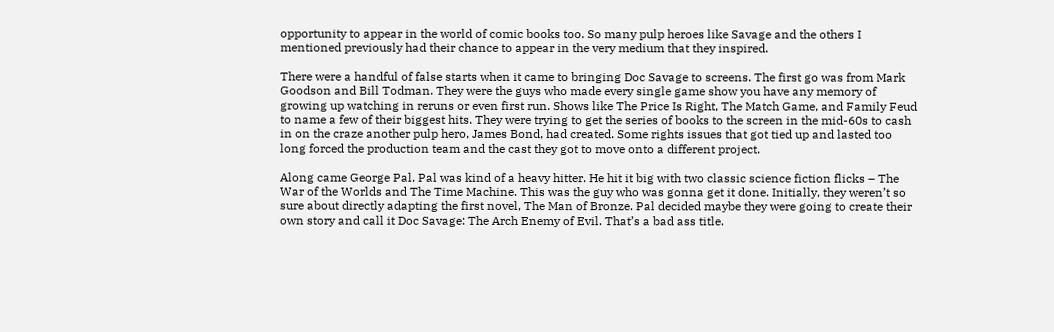opportunity to appear in the world of comic books too. So many pulp heroes like Savage and the others I mentioned previously had their chance to appear in the very medium that they inspired.

There were a handful of false starts when it came to bringing Doc Savage to screens. The first go was from Mark Goodson and Bill Todman. They were the guys who made every single game show you have any memory of growing up watching in reruns or even first run. Shows like The Price Is Right, The Match Game, and Family Feud to name a few of their biggest hits. They were trying to get the series of books to the screen in the mid-60s to cash in on the craze another pulp hero, James Bond, had created. Some rights issues that got tied up and lasted too long forced the production team and the cast they got to move onto a different project.

Along came George Pal. Pal was kind of a heavy hitter. He hit it big with two classic science fiction flicks – The War of the Worlds and The Time Machine. This was the guy who was gonna get it done. Initially, they weren’t so sure about directly adapting the first novel, The Man of Bronze. Pal decided maybe they were going to create their own story and call it Doc Savage: The Arch Enemy of Evil. That’s a bad ass title.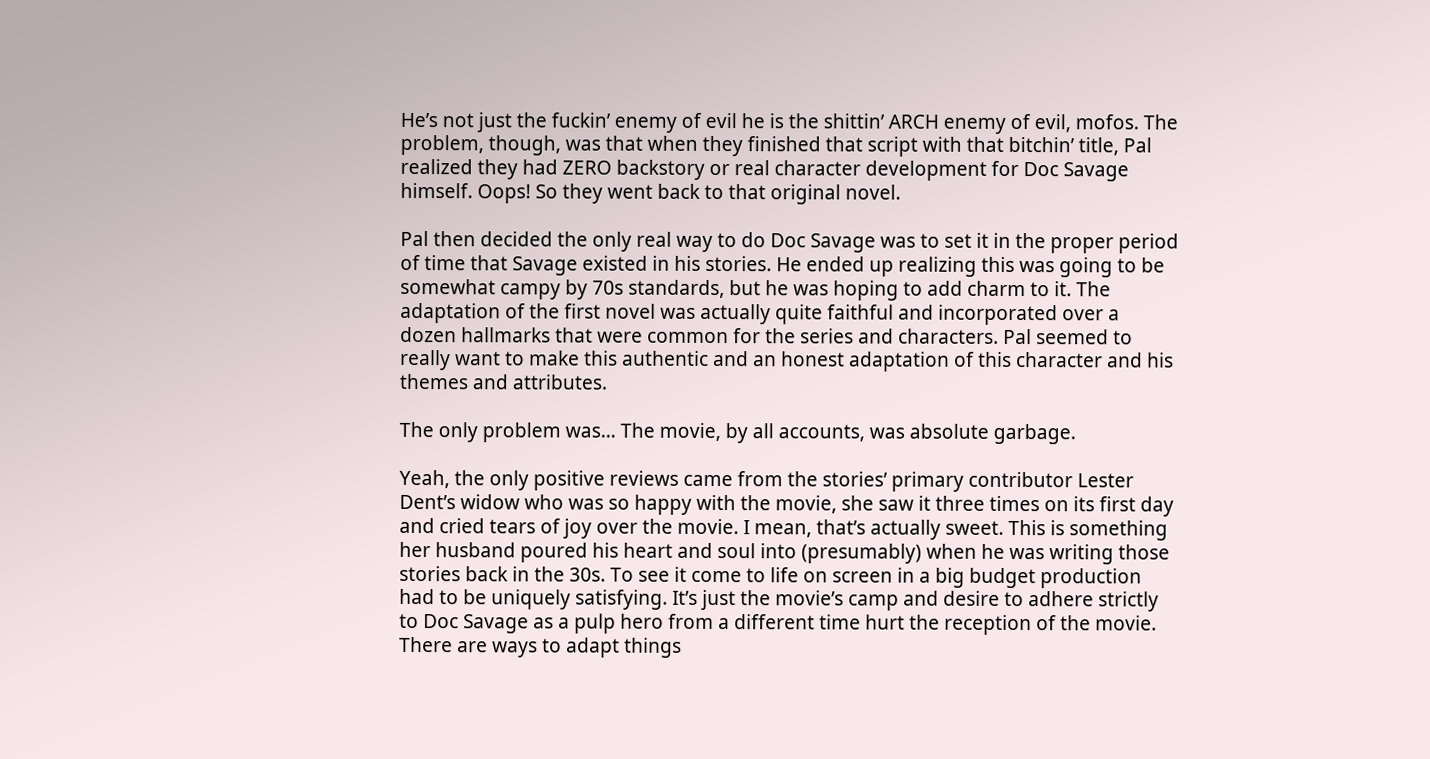He’s not just the fuckin’ enemy of evil he is the shittin’ ARCH enemy of evil, mofos. The problem, though, was that when they finished that script with that bitchin’ title, Pal realized they had ZERO backstory or real character development for Doc Savage himself. Oops! So they went back to that original novel.

Pal then decided the only real way to do Doc Savage was to set it in the proper period of time that Savage existed in his stories. He ended up realizing this was going to be somewhat campy by 70s standards, but he was hoping to add charm to it. The adaptation of the first novel was actually quite faithful and incorporated over a dozen hallmarks that were common for the series and characters. Pal seemed to really want to make this authentic and an honest adaptation of this character and his themes and attributes.

The only problem was… The movie, by all accounts, was absolute garbage.

Yeah, the only positive reviews came from the stories’ primary contributor Lester Dent’s widow who was so happy with the movie, she saw it three times on its first day and cried tears of joy over the movie. I mean, that’s actually sweet. This is something her husband poured his heart and soul into (presumably) when he was writing those stories back in the 30s. To see it come to life on screen in a big budget production had to be uniquely satisfying. It’s just the movie’s camp and desire to adhere strictly to Doc Savage as a pulp hero from a different time hurt the reception of the movie. There are ways to adapt things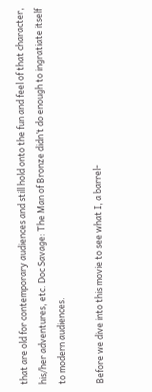that are old for contemporary audiences and still hold onto the fun and feel of that character, his/her adventures, etc. Doc Savage: The Man of Bronze didn’t do enough to ingratiate itself to modern audiences.

Before we dive into this movie to see what I, a barrel-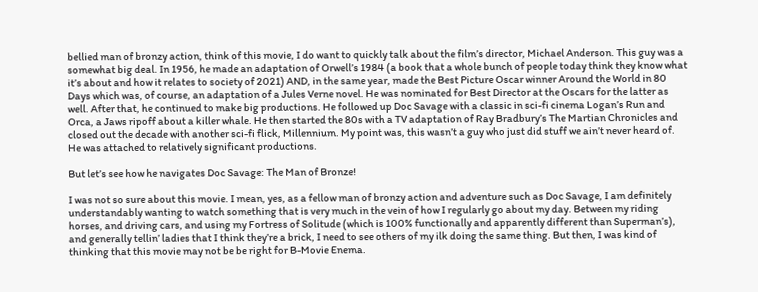bellied man of bronzy action, think of this movie, I do want to quickly talk about the film’s director, Michael Anderson. This guy was a somewhat big deal. In 1956, he made an adaptation of Orwell’s 1984 (a book that a whole bunch of people today think they know what it’s about and how it relates to society of 2021) AND, in the same year, made the Best Picture Oscar winner Around the World in 80 Days which was, of course, an adaptation of a Jules Verne novel. He was nominated for Best Director at the Oscars for the latter as well. After that, he continued to make big productions. He followed up Doc Savage with a classic in sci-fi cinema Logan’s Run and Orca, a Jaws ripoff about a killer whale. He then started the 80s with a TV adaptation of Ray Bradbury’s The Martian Chronicles and closed out the decade with another sci-fi flick, Millennium. My point was, this wasn’t a guy who just did stuff we ain’t never heard of. He was attached to relatively significant productions.

But let’s see how he navigates Doc Savage: The Man of Bronze!

I was not so sure about this movie. I mean, yes, as a fellow man of bronzy action and adventure such as Doc Savage, I am definitely understandably wanting to watch something that is very much in the vein of how I regularly go about my day. Between my riding horses, and driving cars, and using my Fortress of Solitude (which is 100% functionally and apparently different than Superman’s), and generally tellin’ ladies that I think they’re a brick, I need to see others of my ilk doing the same thing. But then, I was kind of thinking that this movie may not be be right for B-Movie Enema.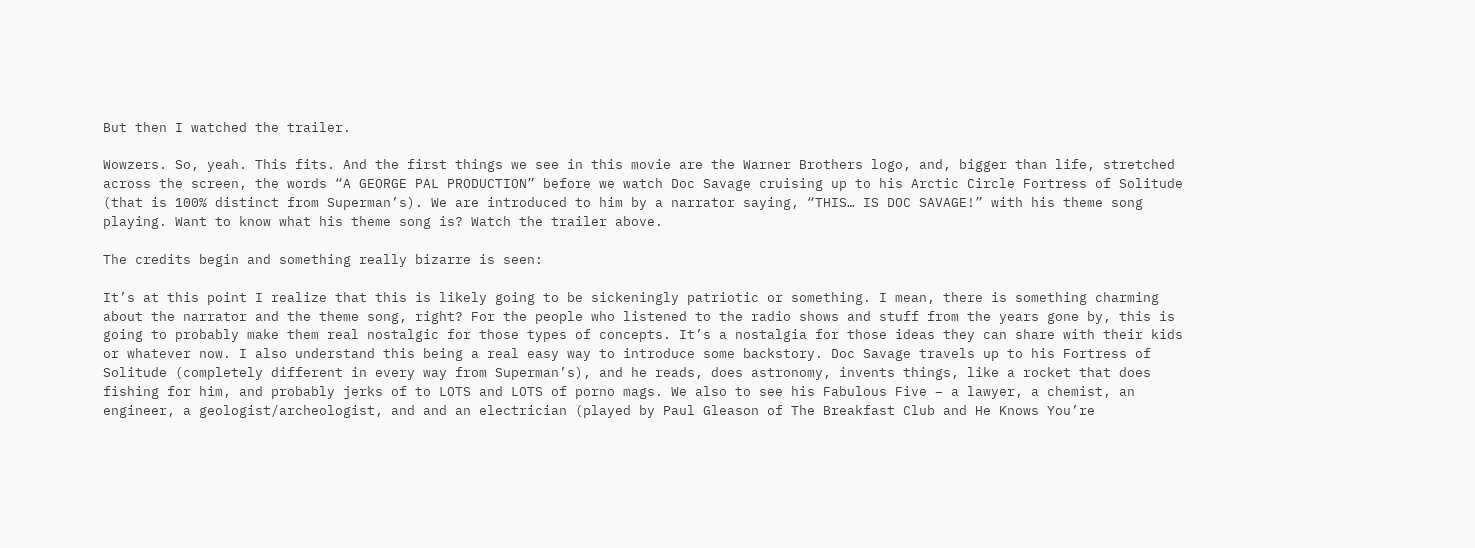But then I watched the trailer.

Wowzers. So, yeah. This fits. And the first things we see in this movie are the Warner Brothers logo, and, bigger than life, stretched across the screen, the words “A GEORGE PAL PRODUCTION” before we watch Doc Savage cruising up to his Arctic Circle Fortress of Solitude (that is 100% distinct from Superman’s). We are introduced to him by a narrator saying, “THIS… IS DOC SAVAGE!” with his theme song playing. Want to know what his theme song is? Watch the trailer above.

The credits begin and something really bizarre is seen:

It’s at this point I realize that this is likely going to be sickeningly patriotic or something. I mean, there is something charming about the narrator and the theme song, right? For the people who listened to the radio shows and stuff from the years gone by, this is going to probably make them real nostalgic for those types of concepts. It’s a nostalgia for those ideas they can share with their kids or whatever now. I also understand this being a real easy way to introduce some backstory. Doc Savage travels up to his Fortress of Solitude (completely different in every way from Superman’s), and he reads, does astronomy, invents things, like a rocket that does fishing for him, and probably jerks of to LOTS and LOTS of porno mags. We also to see his Fabulous Five – a lawyer, a chemist, an engineer, a geologist/archeologist, and and an electrician (played by Paul Gleason of The Breakfast Club and He Knows You’re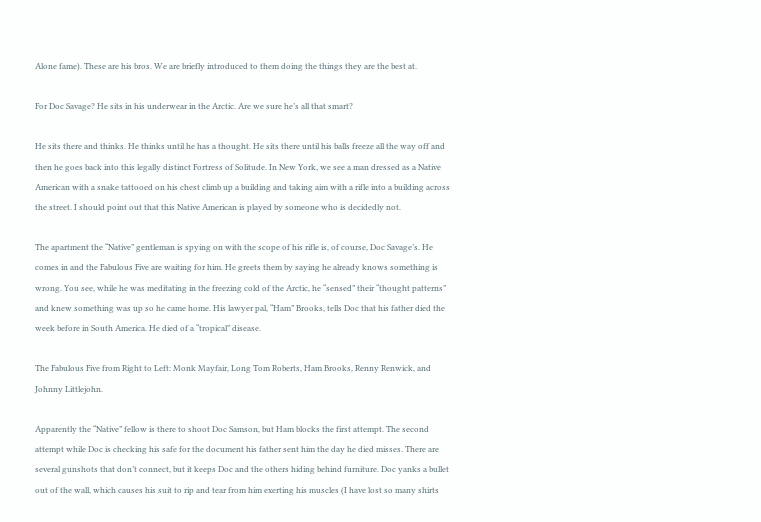Alone fame). These are his bros. We are briefly introduced to them doing the things they are the best at.

For Doc Savage? He sits in his underwear in the Arctic. Are we sure he’s all that smart?

He sits there and thinks. He thinks until he has a thought. He sits there until his balls freeze all the way off and then he goes back into this legally distinct Fortress of Solitude. In New York, we see a man dressed as a Native American with a snake tattooed on his chest climb up a building and taking aim with a rifle into a building across the street. I should point out that this Native American is played by someone who is decidedly not.

The apartment the “Native” gentleman is spying on with the scope of his rifle is, of course, Doc Savage’s. He comes in and the Fabulous Five are waiting for him. He greets them by saying he already knows something is wrong. You see, while he was meditating in the freezing cold of the Arctic, he “sensed” their “thought patterns” and knew something was up so he came home. His lawyer pal, “Ham” Brooks, tells Doc that his father died the week before in South America. He died of a “tropical” disease.

The Fabulous Five from Right to Left: Monk Mayfair, Long Tom Roberts, Ham Brooks, Renny Renwick, and Johnny Littlejohn.

Apparently the “Native” fellow is there to shoot Doc Samson, but Ham blocks the first attempt. The second attempt while Doc is checking his safe for the document his father sent him the day he died misses. There are several gunshots that don’t connect, but it keeps Doc and the others hiding behind furniture. Doc yanks a bullet out of the wall, which causes his suit to rip and tear from him exerting his muscles (I have lost so many shirts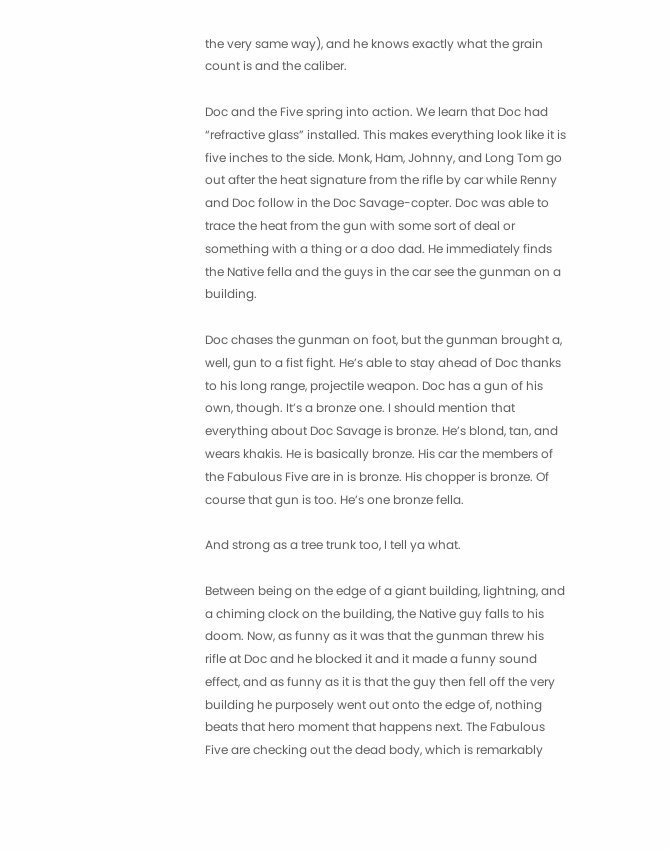the very same way), and he knows exactly what the grain count is and the caliber.

Doc and the Five spring into action. We learn that Doc had “refractive glass” installed. This makes everything look like it is five inches to the side. Monk, Ham, Johnny, and Long Tom go out after the heat signature from the rifle by car while Renny and Doc follow in the Doc Savage-copter. Doc was able to trace the heat from the gun with some sort of deal or something with a thing or a doo dad. He immediately finds the Native fella and the guys in the car see the gunman on a building.

Doc chases the gunman on foot, but the gunman brought a, well, gun to a fist fight. He’s able to stay ahead of Doc thanks to his long range, projectile weapon. Doc has a gun of his own, though. It’s a bronze one. I should mention that everything about Doc Savage is bronze. He’s blond, tan, and wears khakis. He is basically bronze. His car the members of the Fabulous Five are in is bronze. His chopper is bronze. Of course that gun is too. He’s one bronze fella.

And strong as a tree trunk too, I tell ya what.

Between being on the edge of a giant building, lightning, and a chiming clock on the building, the Native guy falls to his doom. Now, as funny as it was that the gunman threw his rifle at Doc and he blocked it and it made a funny sound effect, and as funny as it is that the guy then fell off the very building he purposely went out onto the edge of, nothing beats that hero moment that happens next. The Fabulous Five are checking out the dead body, which is remarkably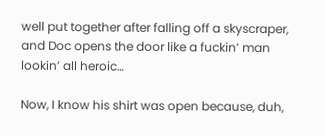well put together after falling off a skyscraper, and Doc opens the door like a fuckin’ man lookin’ all heroic…

Now, I know his shirt was open because, duh,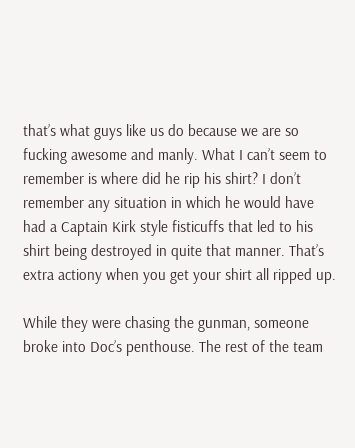that’s what guys like us do because we are so fucking awesome and manly. What I can’t seem to remember is where did he rip his shirt? I don’t remember any situation in which he would have had a Captain Kirk style fisticuffs that led to his shirt being destroyed in quite that manner. That’s extra actiony when you get your shirt all ripped up.

While they were chasing the gunman, someone broke into Doc’s penthouse. The rest of the team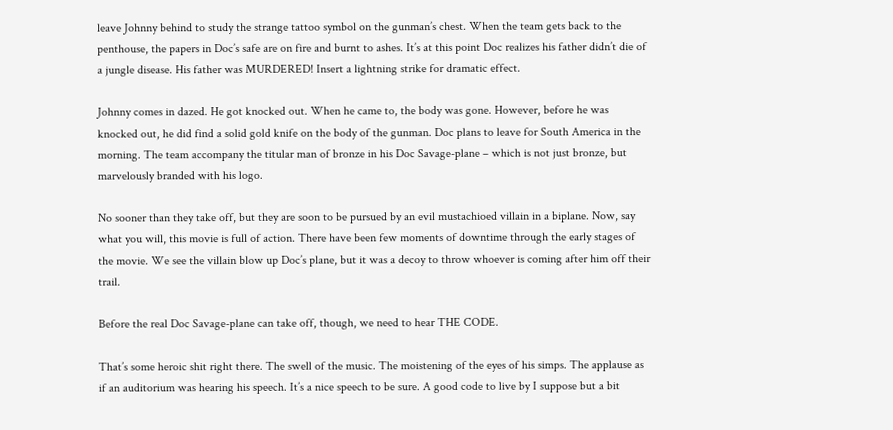leave Johnny behind to study the strange tattoo symbol on the gunman’s chest. When the team gets back to the penthouse, the papers in Doc’s safe are on fire and burnt to ashes. It’s at this point Doc realizes his father didn’t die of a jungle disease. His father was MURDERED! Insert a lightning strike for dramatic effect.

Johnny comes in dazed. He got knocked out. When he came to, the body was gone. However, before he was knocked out, he did find a solid gold knife on the body of the gunman. Doc plans to leave for South America in the morning. The team accompany the titular man of bronze in his Doc Savage-plane – which is not just bronze, but marvelously branded with his logo.

No sooner than they take off, but they are soon to be pursued by an evil mustachioed villain in a biplane. Now, say what you will, this movie is full of action. There have been few moments of downtime through the early stages of the movie. We see the villain blow up Doc’s plane, but it was a decoy to throw whoever is coming after him off their trail.

Before the real Doc Savage-plane can take off, though, we need to hear THE CODE.

That’s some heroic shit right there. The swell of the music. The moistening of the eyes of his simps. The applause as if an auditorium was hearing his speech. It’s a nice speech to be sure. A good code to live by I suppose but a bit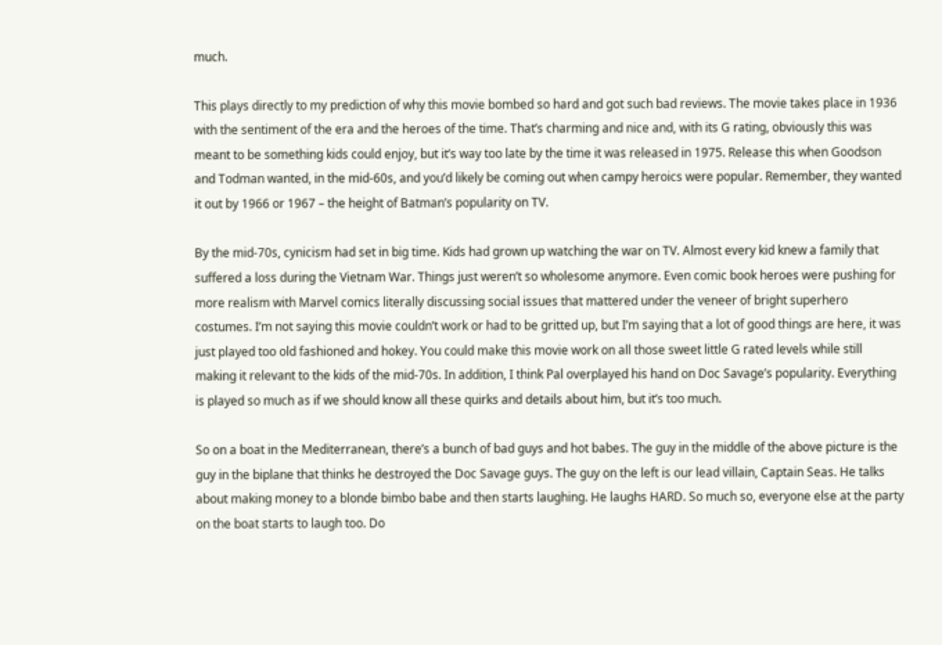much.

This plays directly to my prediction of why this movie bombed so hard and got such bad reviews. The movie takes place in 1936 with the sentiment of the era and the heroes of the time. That’s charming and nice and, with its G rating, obviously this was meant to be something kids could enjoy, but it’s way too late by the time it was released in 1975. Release this when Goodson and Todman wanted, in the mid-60s, and you’d likely be coming out when campy heroics were popular. Remember, they wanted it out by 1966 or 1967 – the height of Batman’s popularity on TV.

By the mid-70s, cynicism had set in big time. Kids had grown up watching the war on TV. Almost every kid knew a family that suffered a loss during the Vietnam War. Things just weren’t so wholesome anymore. Even comic book heroes were pushing for more realism with Marvel comics literally discussing social issues that mattered under the veneer of bright superhero costumes. I’m not saying this movie couldn’t work or had to be gritted up, but I’m saying that a lot of good things are here, it was just played too old fashioned and hokey. You could make this movie work on all those sweet little G rated levels while still making it relevant to the kids of the mid-70s. In addition, I think Pal overplayed his hand on Doc Savage’s popularity. Everything is played so much as if we should know all these quirks and details about him, but it’s too much.

So on a boat in the Mediterranean, there’s a bunch of bad guys and hot babes. The guy in the middle of the above picture is the guy in the biplane that thinks he destroyed the Doc Savage guys. The guy on the left is our lead villain, Captain Seas. He talks about making money to a blonde bimbo babe and then starts laughing. He laughs HARD. So much so, everyone else at the party on the boat starts to laugh too. Do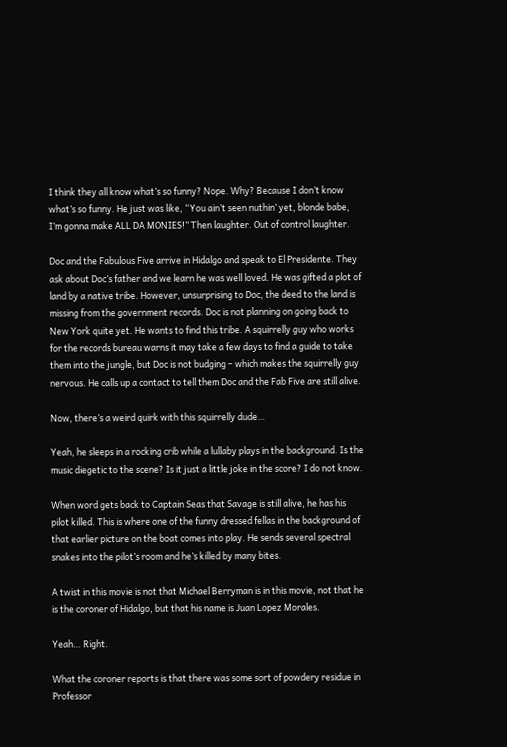I think they all know what’s so funny? Nope. Why? Because I don’t know what’s so funny. He just was like, “You ain’t seen nuthin’ yet, blonde babe, I’m gonna make ALL DA MONIES!” Then laughter. Out of control laughter.

Doc and the Fabulous Five arrive in Hidalgo and speak to El Presidente. They ask about Doc’s father and we learn he was well loved. He was gifted a plot of land by a native tribe. However, unsurprising to Doc, the deed to the land is missing from the government records. Doc is not planning on going back to New York quite yet. He wants to find this tribe. A squirrelly guy who works for the records bureau warns it may take a few days to find a guide to take them into the jungle, but Doc is not budging – which makes the squirrelly guy nervous. He calls up a contact to tell them Doc and the Fab Five are still alive.

Now, there’s a weird quirk with this squirrelly dude…

Yeah, he sleeps in a rocking crib while a lullaby plays in the background. Is the music diegetic to the scene? Is it just a little joke in the score? I do not know.

When word gets back to Captain Seas that Savage is still alive, he has his pilot killed. This is where one of the funny dressed fellas in the background of that earlier picture on the boat comes into play. He sends several spectral snakes into the pilot’s room and he’s killed by many bites.

A twist in this movie is not that Michael Berryman is in this movie, not that he is the coroner of Hidalgo, but that his name is Juan Lopez Morales.

Yeah… Right.

What the coroner reports is that there was some sort of powdery residue in Professor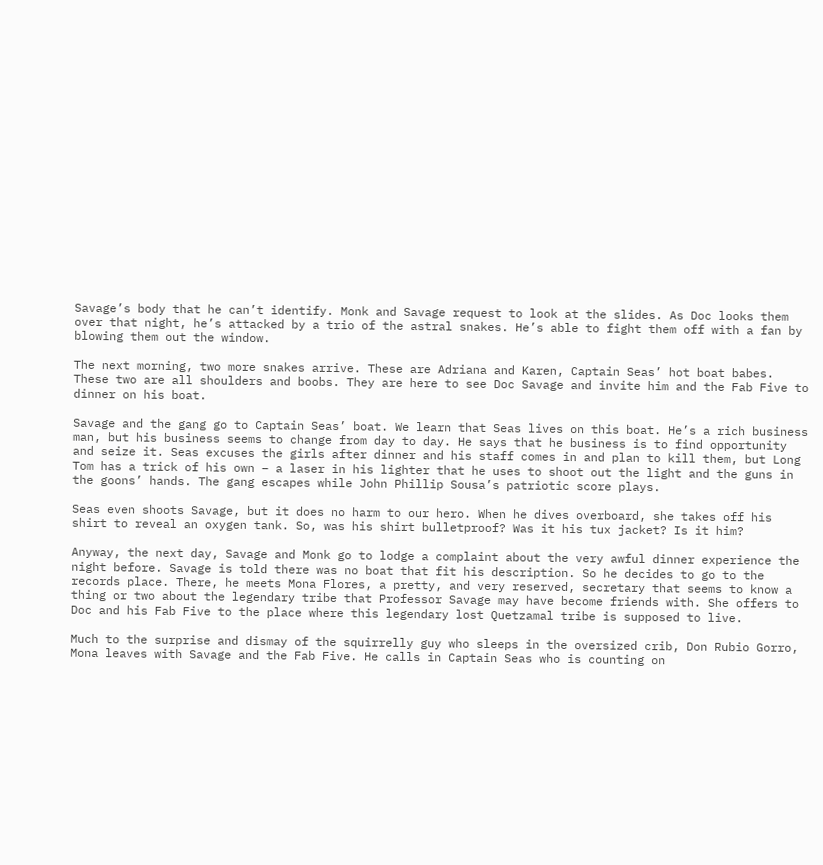Savage’s body that he can’t identify. Monk and Savage request to look at the slides. As Doc looks them over that night, he’s attacked by a trio of the astral snakes. He’s able to fight them off with a fan by blowing them out the window.

The next morning, two more snakes arrive. These are Adriana and Karen, Captain Seas’ hot boat babes. These two are all shoulders and boobs. They are here to see Doc Savage and invite him and the Fab Five to dinner on his boat.

Savage and the gang go to Captain Seas’ boat. We learn that Seas lives on this boat. He’s a rich business man, but his business seems to change from day to day. He says that he business is to find opportunity and seize it. Seas excuses the girls after dinner and his staff comes in and plan to kill them, but Long Tom has a trick of his own – a laser in his lighter that he uses to shoot out the light and the guns in the goons’ hands. The gang escapes while John Phillip Sousa’s patriotic score plays.

Seas even shoots Savage, but it does no harm to our hero. When he dives overboard, she takes off his shirt to reveal an oxygen tank. So, was his shirt bulletproof? Was it his tux jacket? Is it him?

Anyway, the next day, Savage and Monk go to lodge a complaint about the very awful dinner experience the night before. Savage is told there was no boat that fit his description. So he decides to go to the records place. There, he meets Mona Flores, a pretty, and very reserved, secretary that seems to know a thing or two about the legendary tribe that Professor Savage may have become friends with. She offers to Doc and his Fab Five to the place where this legendary lost Quetzamal tribe is supposed to live.

Much to the surprise and dismay of the squirrelly guy who sleeps in the oversized crib, Don Rubio Gorro, Mona leaves with Savage and the Fab Five. He calls in Captain Seas who is counting on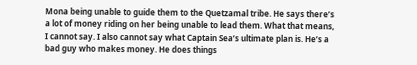Mona being unable to guide them to the Quetzamal tribe. He says there’s a lot of money riding on her being unable to lead them. What that means, I cannot say. I also cannot say what Captain Sea’s ultimate plan is. He’s a bad guy who makes money. He does things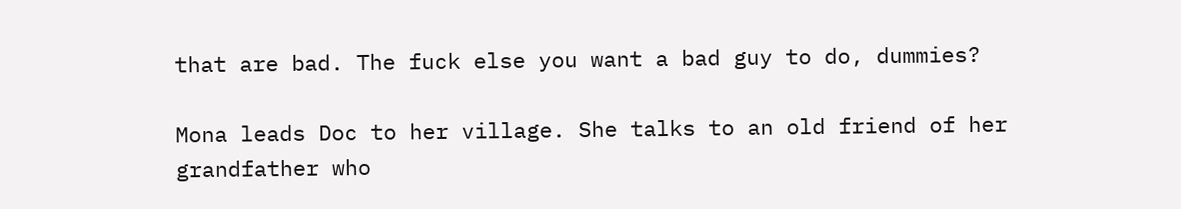that are bad. The fuck else you want a bad guy to do, dummies?

Mona leads Doc to her village. She talks to an old friend of her grandfather who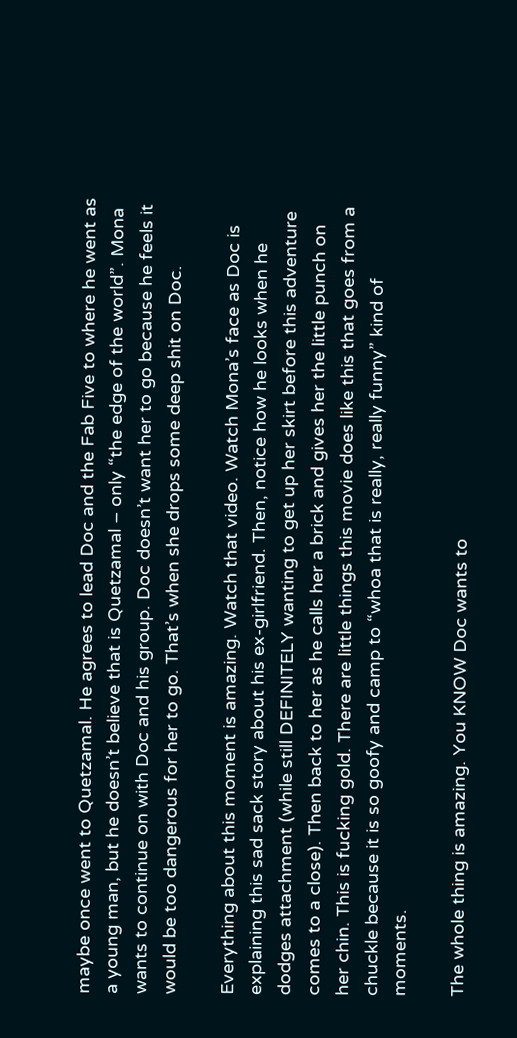maybe once went to Quetzamal. He agrees to lead Doc and the Fab Five to where he went as a young man, but he doesn’t believe that is Quetzamal – only “the edge of the world”. Mona wants to continue on with Doc and his group. Doc doesn’t want her to go because he feels it would be too dangerous for her to go. That’s when she drops some deep shit on Doc.

Everything about this moment is amazing. Watch that video. Watch Mona’s face as Doc is explaining this sad sack story about his ex-girlfriend. Then, notice how he looks when he dodges attachment (while still DEFINITELY wanting to get up her skirt before this adventure comes to a close). Then back to her as he calls her a brick and gives her the little punch on her chin. This is fucking gold. There are little things this movie does like this that goes from a chuckle because it is so goofy and camp to “whoa that is really, really funny” kind of moments.

The whole thing is amazing. You KNOW Doc wants to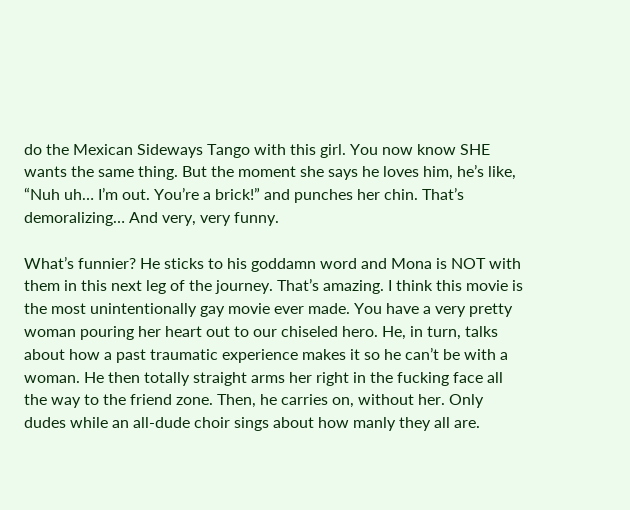do the Mexican Sideways Tango with this girl. You now know SHE wants the same thing. But the moment she says he loves him, he’s like, “Nuh uh… I’m out. You’re a brick!” and punches her chin. That’s demoralizing… And very, very funny.

What’s funnier? He sticks to his goddamn word and Mona is NOT with them in this next leg of the journey. That’s amazing. I think this movie is the most unintentionally gay movie ever made. You have a very pretty woman pouring her heart out to our chiseled hero. He, in turn, talks about how a past traumatic experience makes it so he can’t be with a woman. He then totally straight arms her right in the fucking face all the way to the friend zone. Then, he carries on, without her. Only dudes while an all-dude choir sings about how manly they all are.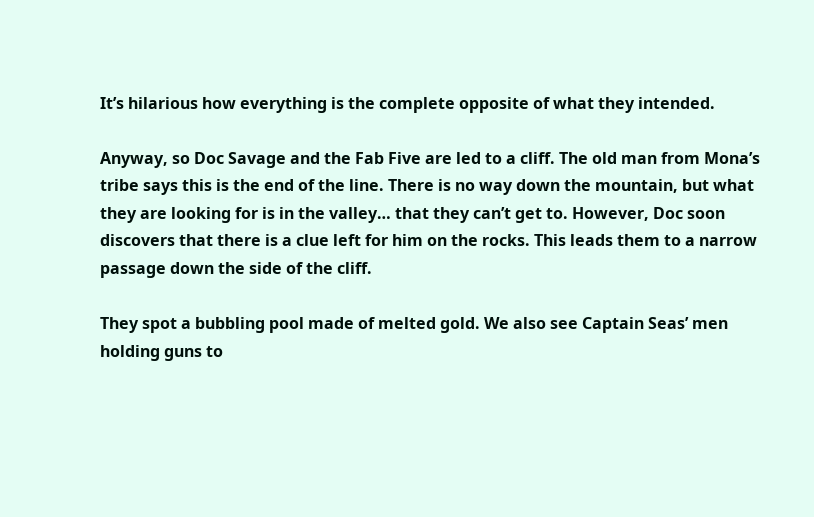It’s hilarious how everything is the complete opposite of what they intended.

Anyway, so Doc Savage and the Fab Five are led to a cliff. The old man from Mona’s tribe says this is the end of the line. There is no way down the mountain, but what they are looking for is in the valley… that they can’t get to. However, Doc soon discovers that there is a clue left for him on the rocks. This leads them to a narrow passage down the side of the cliff.

They spot a bubbling pool made of melted gold. We also see Captain Seas’ men holding guns to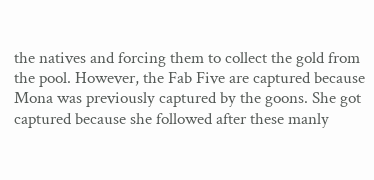the natives and forcing them to collect the gold from the pool. However, the Fab Five are captured because Mona was previously captured by the goons. She got captured because she followed after these manly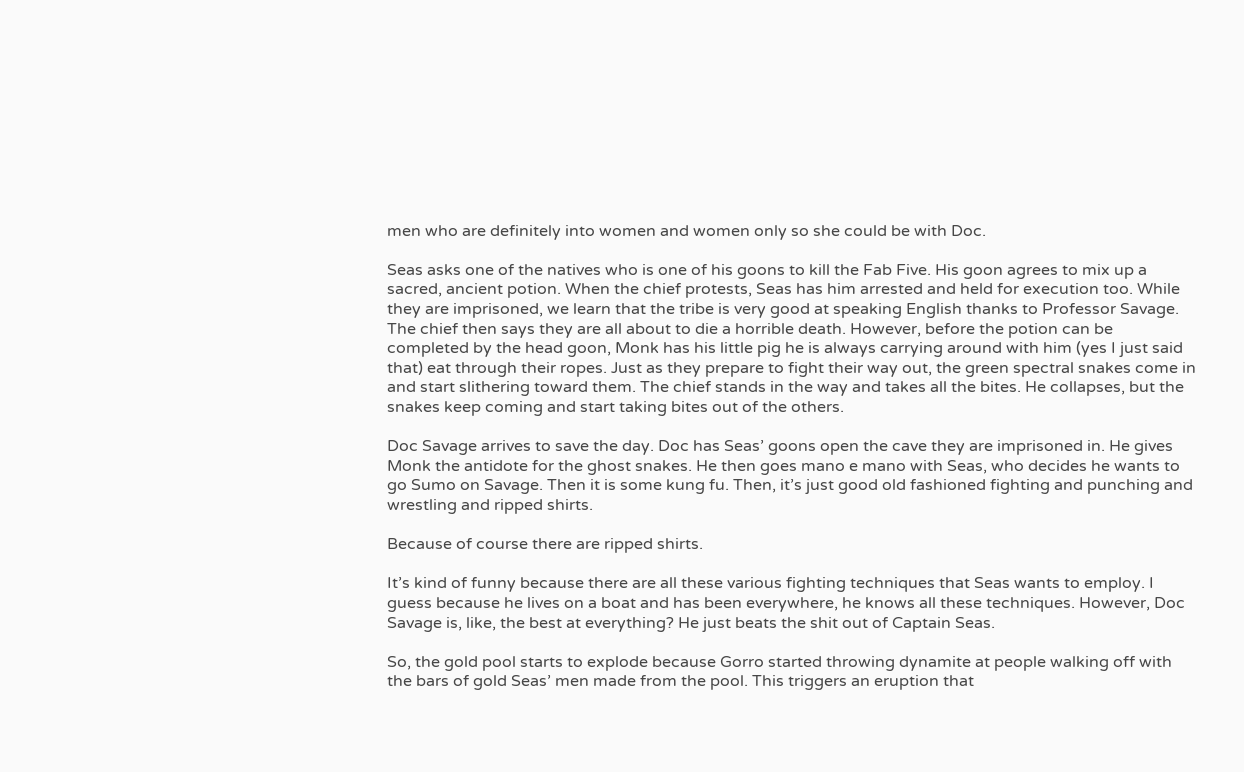men who are definitely into women and women only so she could be with Doc.

Seas asks one of the natives who is one of his goons to kill the Fab Five. His goon agrees to mix up a sacred, ancient potion. When the chief protests, Seas has him arrested and held for execution too. While they are imprisoned, we learn that the tribe is very good at speaking English thanks to Professor Savage. The chief then says they are all about to die a horrible death. However, before the potion can be completed by the head goon, Monk has his little pig he is always carrying around with him (yes I just said that) eat through their ropes. Just as they prepare to fight their way out, the green spectral snakes come in and start slithering toward them. The chief stands in the way and takes all the bites. He collapses, but the snakes keep coming and start taking bites out of the others.

Doc Savage arrives to save the day. Doc has Seas’ goons open the cave they are imprisoned in. He gives Monk the antidote for the ghost snakes. He then goes mano e mano with Seas, who decides he wants to go Sumo on Savage. Then it is some kung fu. Then, it’s just good old fashioned fighting and punching and wrestling and ripped shirts.

Because of course there are ripped shirts.

It’s kind of funny because there are all these various fighting techniques that Seas wants to employ. I guess because he lives on a boat and has been everywhere, he knows all these techniques. However, Doc Savage is, like, the best at everything? He just beats the shit out of Captain Seas.

So, the gold pool starts to explode because Gorro started throwing dynamite at people walking off with the bars of gold Seas’ men made from the pool. This triggers an eruption that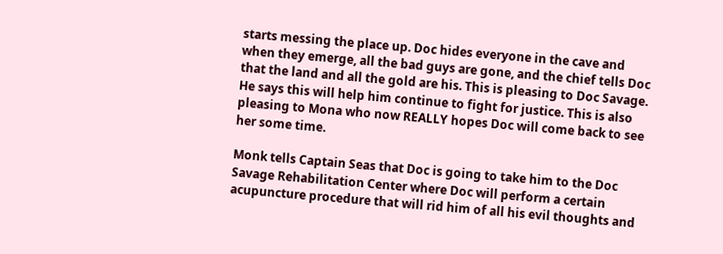starts messing the place up. Doc hides everyone in the cave and when they emerge, all the bad guys are gone, and the chief tells Doc that the land and all the gold are his. This is pleasing to Doc Savage. He says this will help him continue to fight for justice. This is also pleasing to Mona who now REALLY hopes Doc will come back to see her some time.

Monk tells Captain Seas that Doc is going to take him to the Doc Savage Rehabilitation Center where Doc will perform a certain acupuncture procedure that will rid him of all his evil thoughts and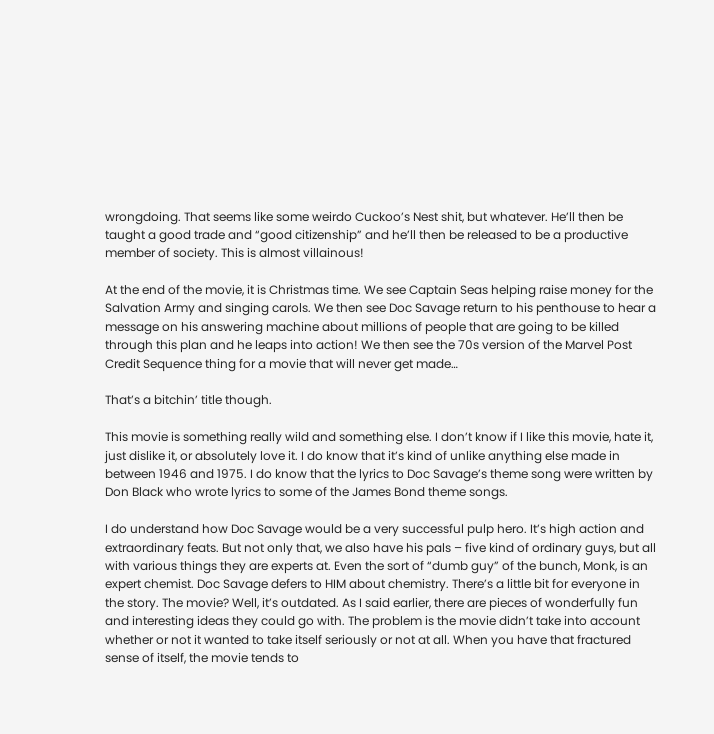wrongdoing. That seems like some weirdo Cuckoo’s Nest shit, but whatever. He’ll then be taught a good trade and “good citizenship” and he’ll then be released to be a productive member of society. This is almost villainous!

At the end of the movie, it is Christmas time. We see Captain Seas helping raise money for the Salvation Army and singing carols. We then see Doc Savage return to his penthouse to hear a message on his answering machine about millions of people that are going to be killed through this plan and he leaps into action! We then see the 70s version of the Marvel Post Credit Sequence thing for a movie that will never get made…

That’s a bitchin’ title though.

This movie is something really wild and something else. I don’t know if I like this movie, hate it, just dislike it, or absolutely love it. I do know that it’s kind of unlike anything else made in between 1946 and 1975. I do know that the lyrics to Doc Savage’s theme song were written by Don Black who wrote lyrics to some of the James Bond theme songs.

I do understand how Doc Savage would be a very successful pulp hero. It’s high action and extraordinary feats. But not only that, we also have his pals – five kind of ordinary guys, but all with various things they are experts at. Even the sort of “dumb guy” of the bunch, Monk, is an expert chemist. Doc Savage defers to HIM about chemistry. There’s a little bit for everyone in the story. The movie? Well, it’s outdated. As I said earlier, there are pieces of wonderfully fun and interesting ideas they could go with. The problem is the movie didn’t take into account whether or not it wanted to take itself seriously or not at all. When you have that fractured sense of itself, the movie tends to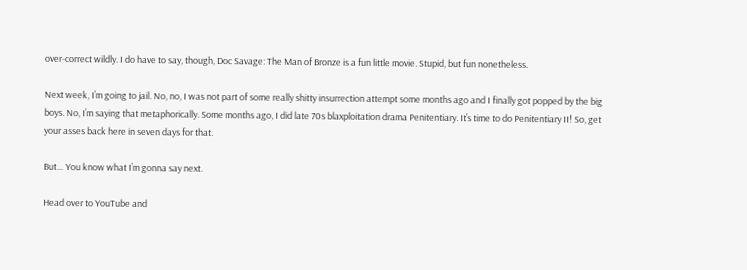over-correct wildly. I do have to say, though, Doc Savage: The Man of Bronze is a fun little movie. Stupid, but fun nonetheless.

Next week, I’m going to jail. No, no, I was not part of some really shitty insurrection attempt some months ago and I finally got popped by the big boys. No, I’m saying that metaphorically. Some months ago, I did late 70s blaxploitation drama Penitentiary. It’s time to do Penitentiary II! So, get your asses back here in seven days for that.

But… You know what I’m gonna say next.

Head over to YouTube and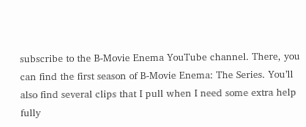subscribe to the B-Movie Enema YouTube channel. There, you can find the first season of B-Movie Enema: The Series. You’ll also find several clips that I pull when I need some extra help fully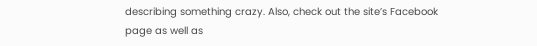describing something crazy. Also, check out the site’s Facebook page as well as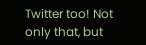Twitter too! Not only that, but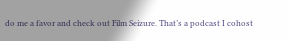do me a favor and check out Film Seizure. That’s a podcast I cohost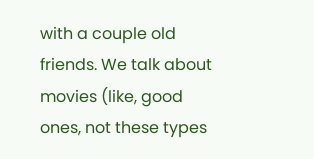with a couple old friends. We talk about movies (like, good ones, not these types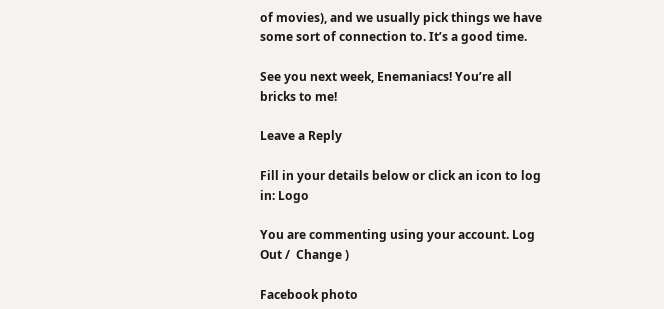of movies), and we usually pick things we have some sort of connection to. It’s a good time.

See you next week, Enemaniacs! You’re all bricks to me!

Leave a Reply

Fill in your details below or click an icon to log in: Logo

You are commenting using your account. Log Out /  Change )

Facebook photo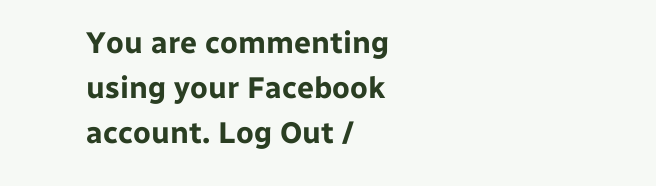You are commenting using your Facebook account. Log Out /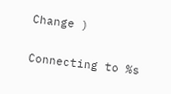Change )

Connecting to %s